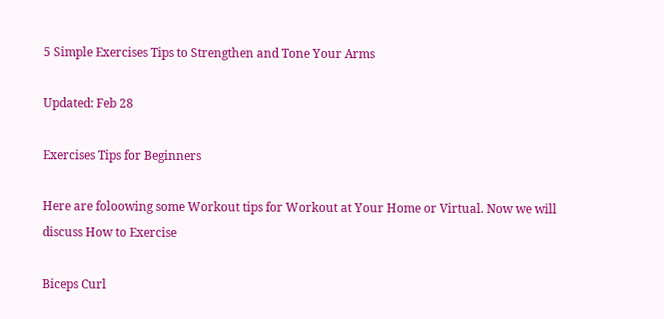5 Simple Exercises Tips to Strengthen and Tone Your Arms

Updated: Feb 28

Exercises Tips for Beginners

Here are foloowing some Workout tips for Workout at Your Home or Virtual. Now we will discuss How to Exercise

Biceps Curl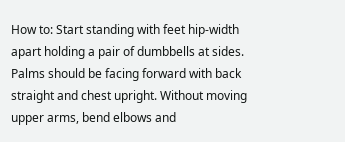How to: Start standing with feet hip-width apart holding a pair of dumbbells at sides. Palms should be facing forward with back straight and chest upright. Without moving upper arms, bend elbows and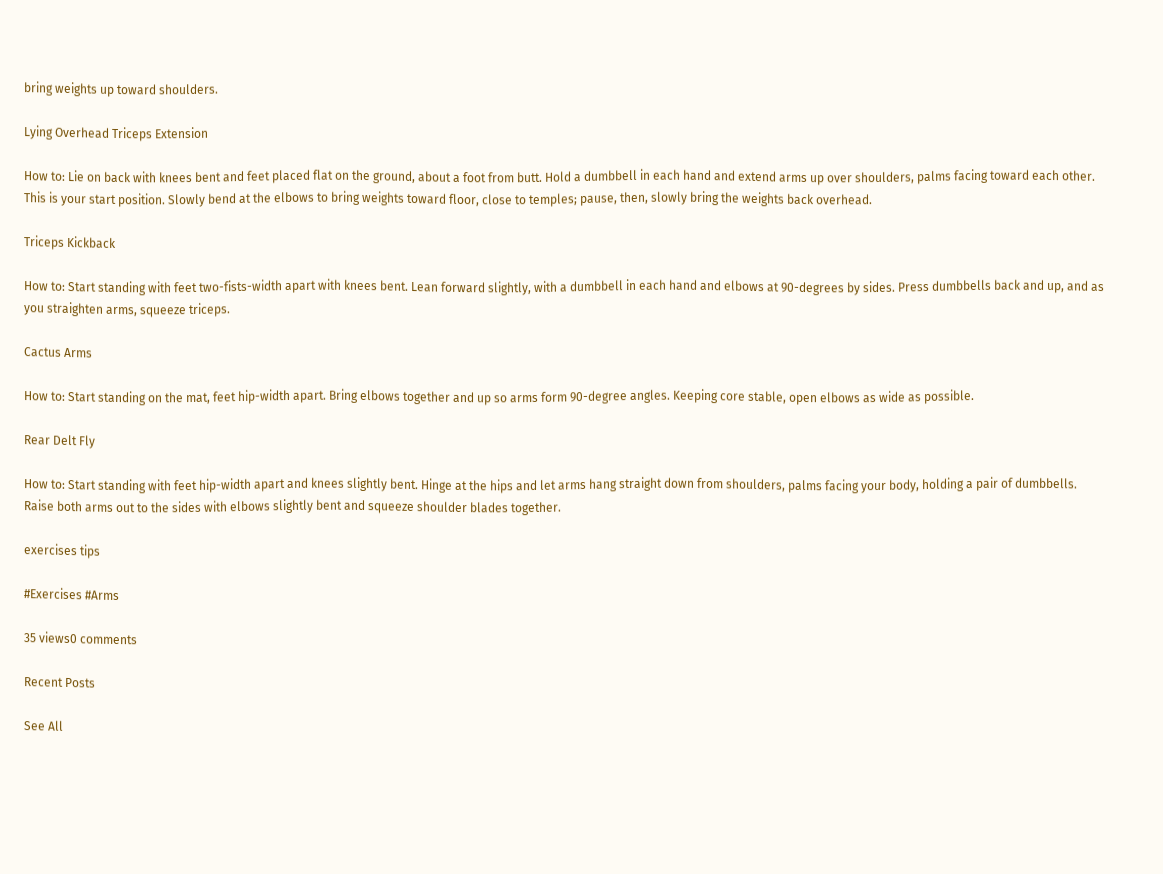bring weights up toward shoulders.

Lying Overhead Triceps Extension

How to: Lie on back with knees bent and feet placed flat on the ground, about a foot from butt. Hold a dumbbell in each hand and extend arms up over shoulders, palms facing toward each other. This is your start position. Slowly bend at the elbows to bring weights toward floor, close to temples; pause, then, slowly bring the weights back overhead.

Triceps Kickback

How to: Start standing with feet two-fists-width apart with knees bent. Lean forward slightly, with a dumbbell in each hand and elbows at 90-degrees by sides. Press dumbbells back and up, and as you straighten arms, squeeze triceps.

Cactus Arms

How to: Start standing on the mat, feet hip-width apart. Bring elbows together and up so arms form 90-degree angles. Keeping core stable, open elbows as wide as possible.

Rear Delt Fly

How to: Start standing with feet hip-width apart and knees slightly bent. Hinge at the hips and let arms hang straight down from shoulders, palms facing your body, holding a pair of dumbbells. Raise both arms out to the sides with elbows slightly bent and squeeze shoulder blades together.

exercises tips

#Exercises #Arms

35 views0 comments

Recent Posts

See All